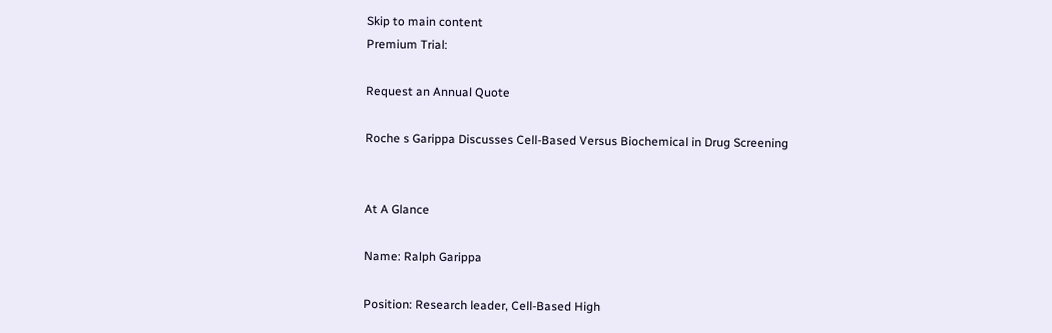Skip to main content
Premium Trial:

Request an Annual Quote

Roche s Garippa Discusses Cell-Based Versus Biochemical in Drug Screening


At A Glance

Name: Ralph Garippa

Position: Research leader, Cell-Based High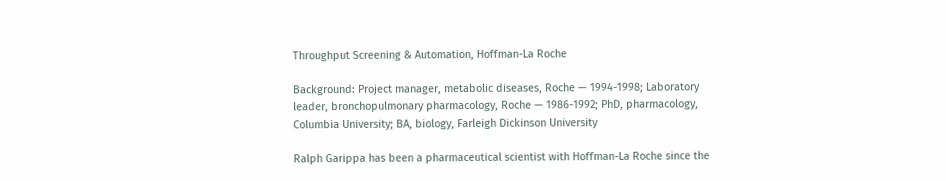Throughput Screening & Automation, Hoffman-La Roche

Background: Project manager, metabolic diseases, Roche — 1994-1998; Laboratory leader, bronchopulmonary pharmacology, Roche — 1986-1992; PhD, pharmacology, Columbia University; BA, biology, Farleigh Dickinson University

Ralph Garippa has been a pharmaceutical scientist with Hoffman-La Roche since the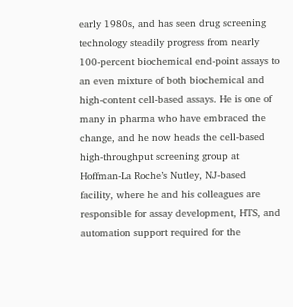early 1980s, and has seen drug screening technology steadily progress from nearly 100-percent biochemical end-point assays to an even mixture of both biochemical and high-content cell-based assays. He is one of many in pharma who have embraced the change, and he now heads the cell-based high-throughput screening group at Hoffman-La Roche’s Nutley, NJ-based facility, where he and his colleagues are responsible for assay development, HTS, and automation support required for the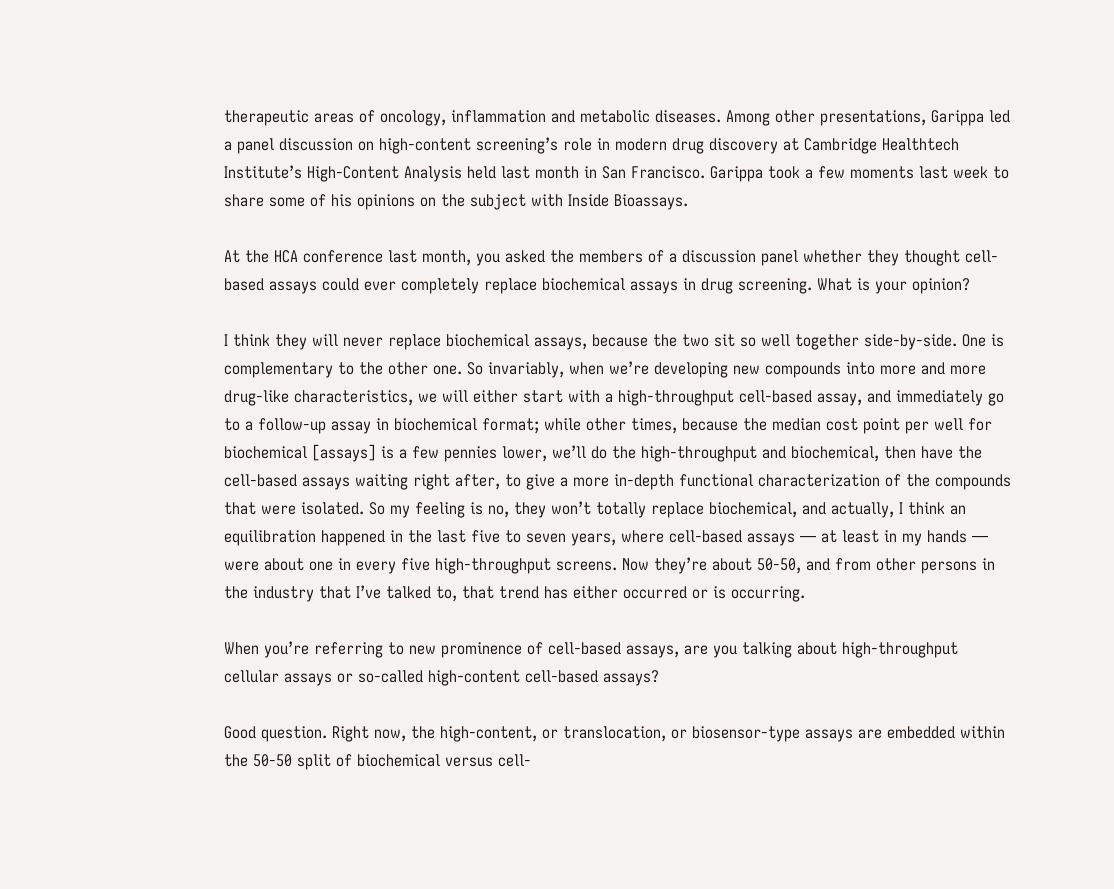therapeutic areas of oncology, inflammation and metabolic diseases. Among other presentations, Garippa led a panel discussion on high-content screening’s role in modern drug discovery at Cambridge Healthtech Institute’s High-Content Analysis held last month in San Francisco. Garippa took a few moments last week to share some of his opinions on the subject with Inside Bioassays.

At the HCA conference last month, you asked the members of a discussion panel whether they thought cell-based assays could ever completely replace biochemical assays in drug screening. What is your opinion?

I think they will never replace biochemical assays, because the two sit so well together side-by-side. One is complementary to the other one. So invariably, when we’re developing new compounds into more and more drug-like characteristics, we will either start with a high-throughput cell-based assay, and immediately go to a follow-up assay in biochemical format; while other times, because the median cost point per well for biochemical [assays] is a few pennies lower, we’ll do the high-throughput and biochemical, then have the cell-based assays waiting right after, to give a more in-depth functional characterization of the compounds that were isolated. So my feeling is no, they won’t totally replace biochemical, and actually, I think an equilibration happened in the last five to seven years, where cell-based assays — at least in my hands — were about one in every five high-throughput screens. Now they’re about 50-50, and from other persons in the industry that I’ve talked to, that trend has either occurred or is occurring.

When you’re referring to new prominence of cell-based assays, are you talking about high-throughput cellular assays or so-called high-content cell-based assays?

Good question. Right now, the high-content, or translocation, or biosensor-type assays are embedded within the 50-50 split of biochemical versus cell-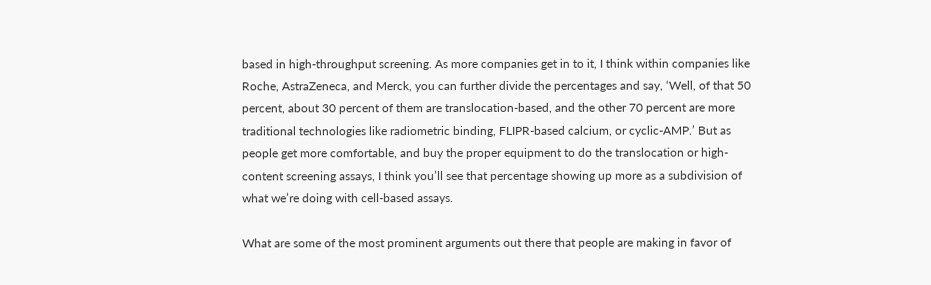based in high-throughput screening. As more companies get in to it, I think within companies like Roche, AstraZeneca, and Merck, you can further divide the percentages and say, ‘Well, of that 50 percent, about 30 percent of them are translocation-based, and the other 70 percent are more traditional technologies like radiometric binding, FLIPR-based calcium, or cyclic-AMP.’ But as people get more comfortable, and buy the proper equipment to do the translocation or high-content screening assays, I think you’ll see that percentage showing up more as a subdivision of what we’re doing with cell-based assays.

What are some of the most prominent arguments out there that people are making in favor of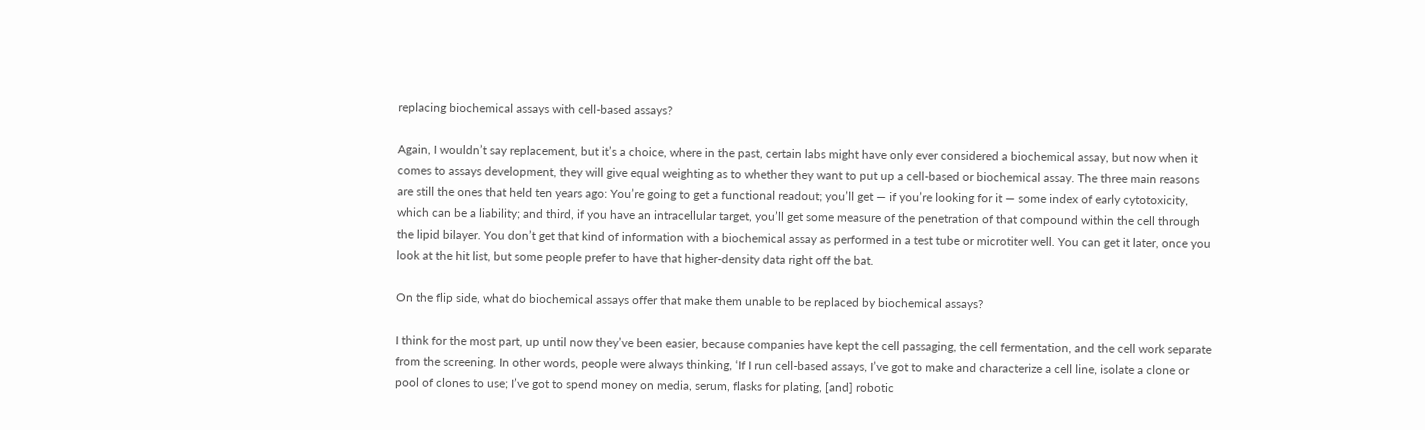replacing biochemical assays with cell-based assays?

Again, I wouldn’t say replacement, but it’s a choice, where in the past, certain labs might have only ever considered a biochemical assay, but now when it comes to assays development, they will give equal weighting as to whether they want to put up a cell-based or biochemical assay. The three main reasons are still the ones that held ten years ago: You’re going to get a functional readout; you’ll get — if you’re looking for it — some index of early cytotoxicity, which can be a liability; and third, if you have an intracellular target, you’ll get some measure of the penetration of that compound within the cell through the lipid bilayer. You don’t get that kind of information with a biochemical assay as performed in a test tube or microtiter well. You can get it later, once you look at the hit list, but some people prefer to have that higher-density data right off the bat.

On the flip side, what do biochemical assays offer that make them unable to be replaced by biochemical assays?

I think for the most part, up until now they’ve been easier, because companies have kept the cell passaging, the cell fermentation, and the cell work separate from the screening. In other words, people were always thinking, ‘If I run cell-based assays, I’ve got to make and characterize a cell line, isolate a clone or pool of clones to use; I’ve got to spend money on media, serum, flasks for plating, [and] robotic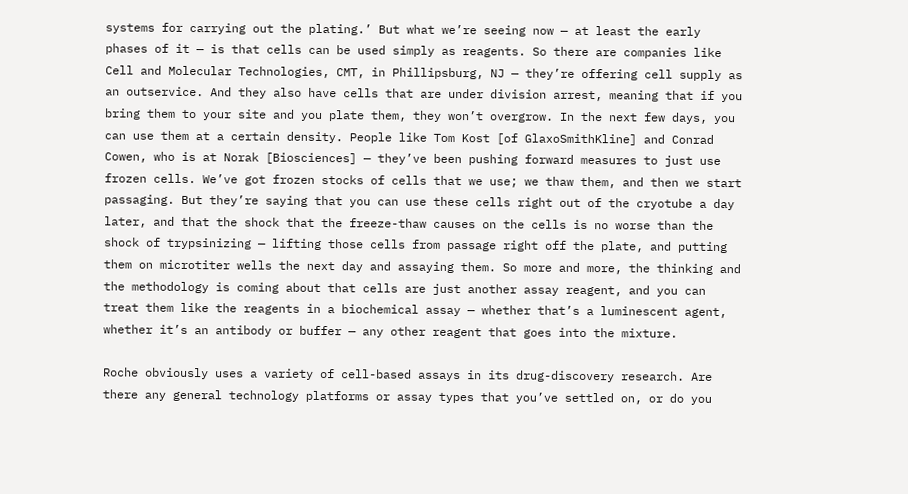systems for carrying out the plating.’ But what we’re seeing now — at least the early phases of it — is that cells can be used simply as reagents. So there are companies like Cell and Molecular Technologies, CMT, in Phillipsburg, NJ — they’re offering cell supply as an outservice. And they also have cells that are under division arrest, meaning that if you bring them to your site and you plate them, they won’t overgrow. In the next few days, you can use them at a certain density. People like Tom Kost [of GlaxoSmithKline] and Conrad Cowen, who is at Norak [Biosciences] — they’ve been pushing forward measures to just use frozen cells. We’ve got frozen stocks of cells that we use; we thaw them, and then we start passaging. But they’re saying that you can use these cells right out of the cryotube a day later, and that the shock that the freeze-thaw causes on the cells is no worse than the shock of trypsinizing — lifting those cells from passage right off the plate, and putting them on microtiter wells the next day and assaying them. So more and more, the thinking and the methodology is coming about that cells are just another assay reagent, and you can treat them like the reagents in a biochemical assay — whether that’s a luminescent agent, whether it’s an antibody or buffer — any other reagent that goes into the mixture.

Roche obviously uses a variety of cell-based assays in its drug-discovery research. Are there any general technology platforms or assay types that you’ve settled on, or do you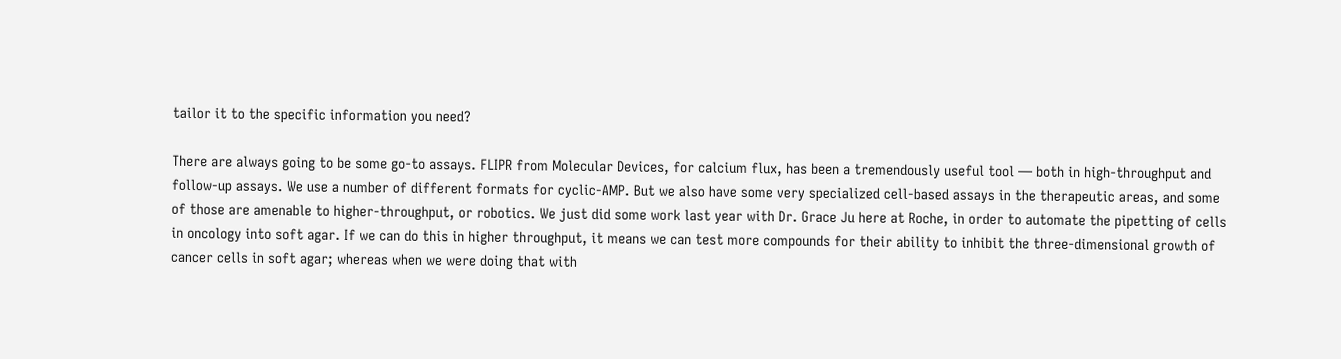tailor it to the specific information you need?

There are always going to be some go-to assays. FLIPR from Molecular Devices, for calcium flux, has been a tremendously useful tool — both in high-throughput and follow-up assays. We use a number of different formats for cyclic-AMP. But we also have some very specialized cell-based assays in the therapeutic areas, and some of those are amenable to higher-throughput, or robotics. We just did some work last year with Dr. Grace Ju here at Roche, in order to automate the pipetting of cells in oncology into soft agar. If we can do this in higher throughput, it means we can test more compounds for their ability to inhibit the three-dimensional growth of cancer cells in soft agar; whereas when we were doing that with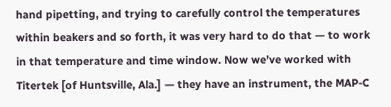hand pipetting, and trying to carefully control the temperatures within beakers and so forth, it was very hard to do that — to work in that temperature and time window. Now we’ve worked with Titertek [of Huntsville, Ala.] — they have an instrument, the MAP-C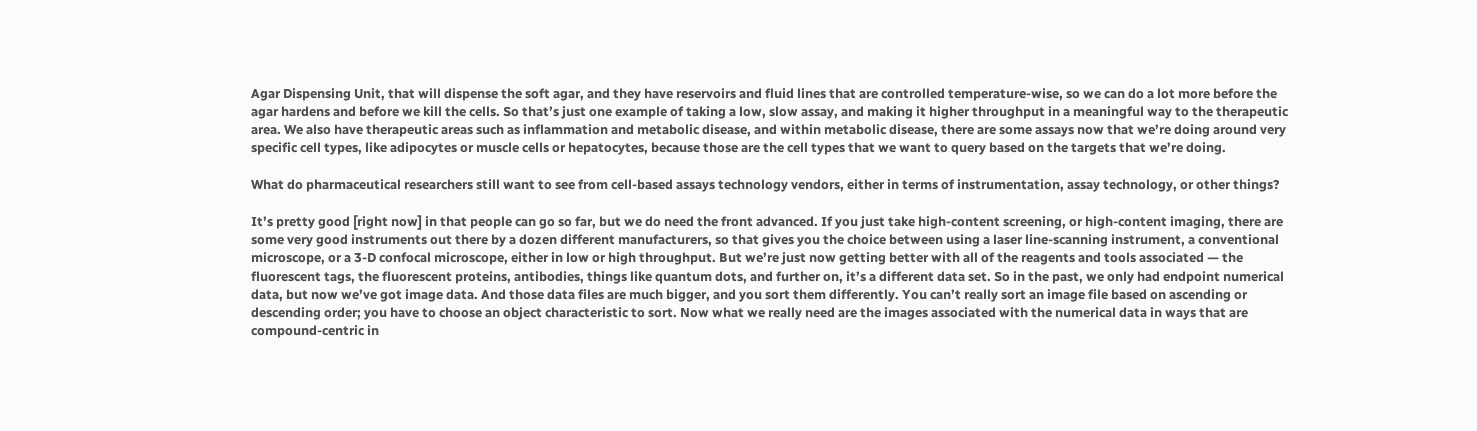Agar Dispensing Unit, that will dispense the soft agar, and they have reservoirs and fluid lines that are controlled temperature-wise, so we can do a lot more before the agar hardens and before we kill the cells. So that’s just one example of taking a low, slow assay, and making it higher throughput in a meaningful way to the therapeutic area. We also have therapeutic areas such as inflammation and metabolic disease, and within metabolic disease, there are some assays now that we’re doing around very specific cell types, like adipocytes or muscle cells or hepatocytes, because those are the cell types that we want to query based on the targets that we’re doing.

What do pharmaceutical researchers still want to see from cell-based assays technology vendors, either in terms of instrumentation, assay technology, or other things?

It’s pretty good [right now] in that people can go so far, but we do need the front advanced. If you just take high-content screening, or high-content imaging, there are some very good instruments out there by a dozen different manufacturers, so that gives you the choice between using a laser line-scanning instrument, a conventional microscope, or a 3-D confocal microscope, either in low or high throughput. But we’re just now getting better with all of the reagents and tools associated — the fluorescent tags, the fluorescent proteins, antibodies, things like quantum dots, and further on, it’s a different data set. So in the past, we only had endpoint numerical data, but now we’ve got image data. And those data files are much bigger, and you sort them differently. You can’t really sort an image file based on ascending or descending order; you have to choose an object characteristic to sort. Now what we really need are the images associated with the numerical data in ways that are compound-centric in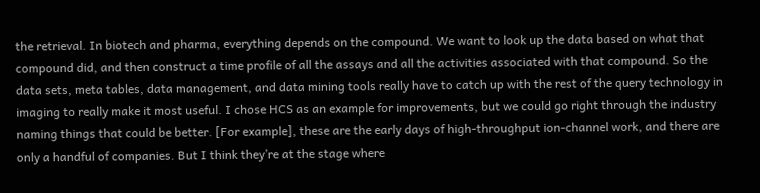the retrieval. In biotech and pharma, everything depends on the compound. We want to look up the data based on what that compound did, and then construct a time profile of all the assays and all the activities associated with that compound. So the data sets, meta tables, data management, and data mining tools really have to catch up with the rest of the query technology in imaging to really make it most useful. I chose HCS as an example for improvements, but we could go right through the industry naming things that could be better. [For example], these are the early days of high-throughput ion-channel work, and there are only a handful of companies. But I think they’re at the stage where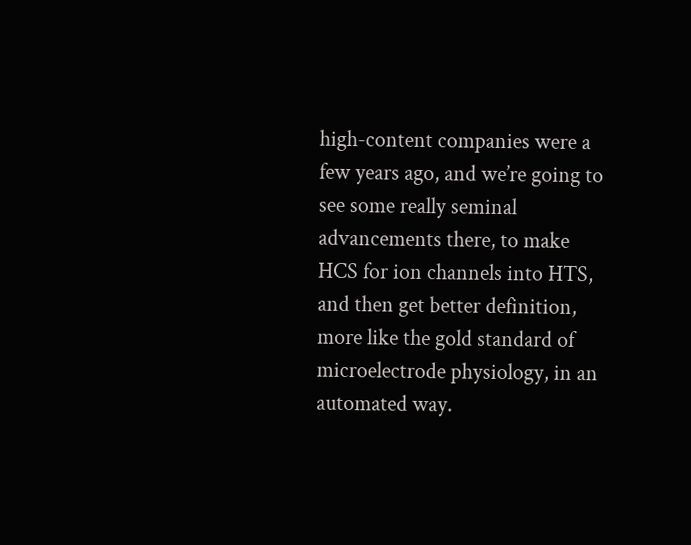high-content companies were a few years ago, and we’re going to see some really seminal advancements there, to make HCS for ion channels into HTS, and then get better definition, more like the gold standard of microelectrode physiology, in an automated way.